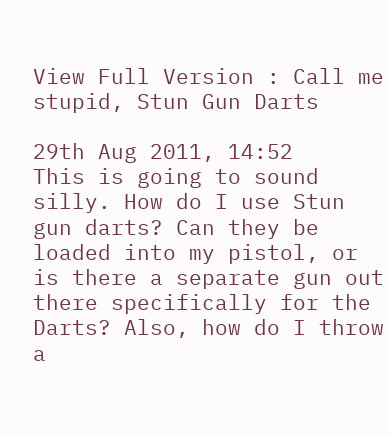View Full Version : Call me stupid, Stun Gun Darts

29th Aug 2011, 14:52
This is going to sound silly. How do I use Stun gun darts? Can they be loaded into my pistol, or is there a separate gun out there specifically for the Darts? Also, how do I throw a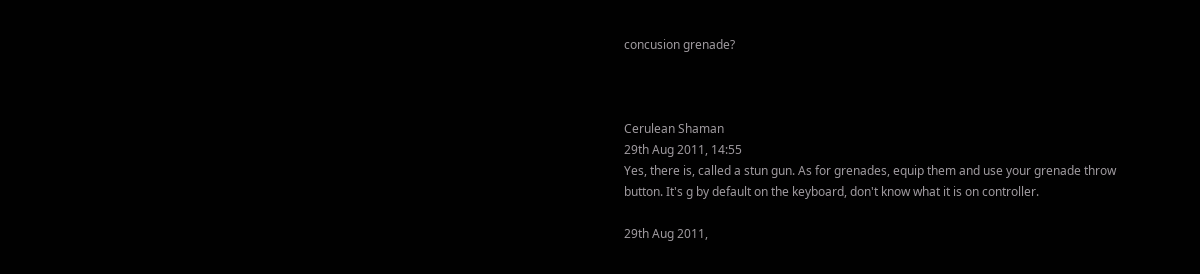concusion grenade?



Cerulean Shaman
29th Aug 2011, 14:55
Yes, there is, called a stun gun. As for grenades, equip them and use your grenade throw button. It's g by default on the keyboard, don't know what it is on controller.

29th Aug 2011,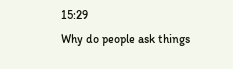15:29
Why do people ask things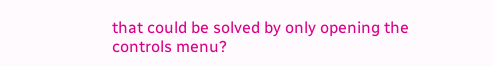that could be solved by only opening the controls menu?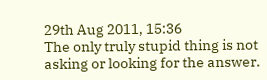29th Aug 2011, 15:36
The only truly stupid thing is not asking or looking for the answer.